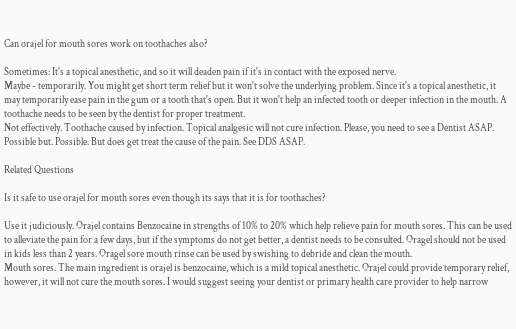Can orajel for mouth sores work on toothaches also?

Sometimes: It's a topical anesthetic, and so it will deaden pain if it's in contact with the exposed nerve.
Maybe - temporarily. You might get short term relief but it won't solve the underlying problem. Since it's a topical anesthetic, it may temporarily ease pain in the gum or a tooth that's open. But it won't help an infected tooth or deeper infection in the mouth. A toothache needs to be seen by the dentist for proper treatment.
Not effectively. Toothache caused by infection. Topical analgesic will not cure infection. Please, you need to see a Dentist ASAP.
Possible but. Possible. But does get treat the cause of the pain. See DDS ASAP.

Related Questions

Is it safe to use orajel for mouth sores even though its says that it is for toothaches?

Use it judiciously. Orajel contains Benzocaine in strengths of 10% to 20% which help relieve pain for mouth sores. This can be used to alleviate the pain for a few days, but if the symptoms do not get better, a dentist needs to be consulted. Oragel should not be used in kids less than 2 years. Oragel sore mouth rinse can be used by swishing to debride and clean the mouth.
Mouth sores. The main ingredient is orajel is benzocaine, which is a mild topical anesthetic. Orajel could provide temporary relief, however, it will not cure the mouth sores. I would suggest seeing your dentist or primary health care provider to help narrow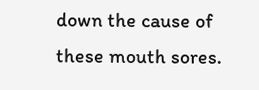down the cause of these mouth sores.